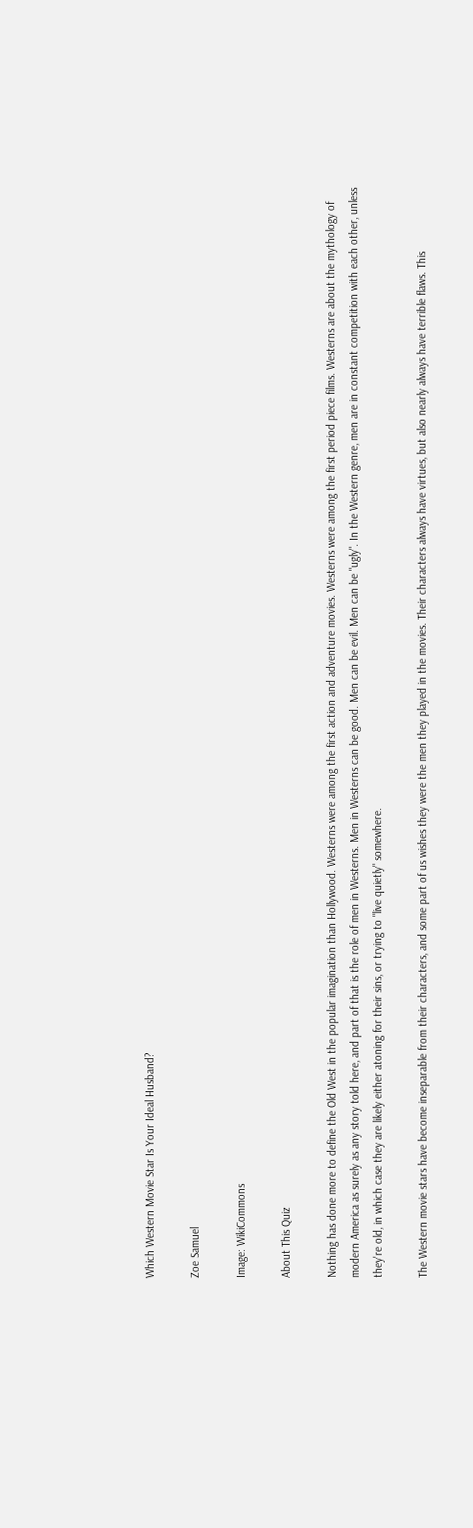Which Western Movie Star Is Your Ideal Husband?

Zoe Samuel

Image: WikiCommons

About This Quiz

Nothing has done more to define the Old West in the popular imagination than Hollywood. Westerns were among the first action and adventure movies. Westerns were among the first period piece films. Westerns are about the mythology of modern America as surely as any story told here, and part of that is the role of men in Westerns. Men in Westerns can be good. Men can be evil. Men can be "ugly". In the Western genre, men are in constant competition with each other, unless they're old, in which case they are likely either atoning for their sins, or trying to "live quietly" somewhere.

The Western movie stars have become inseparable from their characters, and some part of us wishes they were the men they played in the movies. Their characters always have virtues, but also nearly always have terrible flaws. This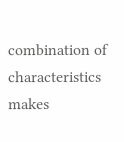combination of characteristics makes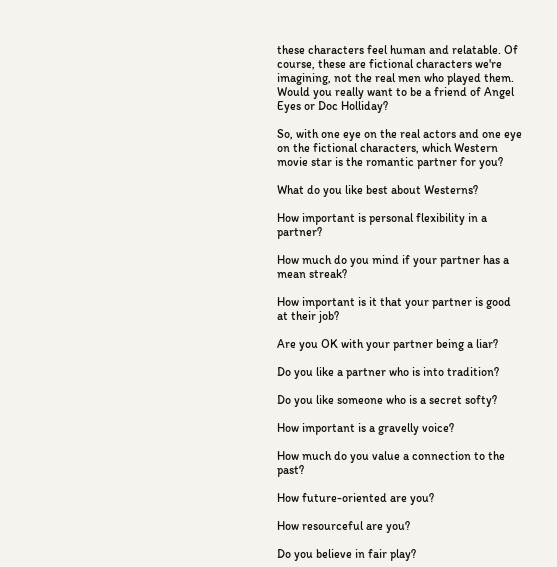these characters feel human and relatable. Of course, these are fictional characters we're imagining, not the real men who played them. Would you really want to be a friend of Angel Eyes or Doc Holliday?

So, with one eye on the real actors and one eye on the fictional characters, which Western movie star is the romantic partner for you?

What do you like best about Westerns?

How important is personal flexibility in a partner?

How much do you mind if your partner has a mean streak?

How important is it that your partner is good at their job?

Are you OK with your partner being a liar?

Do you like a partner who is into tradition?

Do you like someone who is a secret softy?

How important is a gravelly voice?

How much do you value a connection to the past?

How future-oriented are you?

How resourceful are you?

Do you believe in fair play?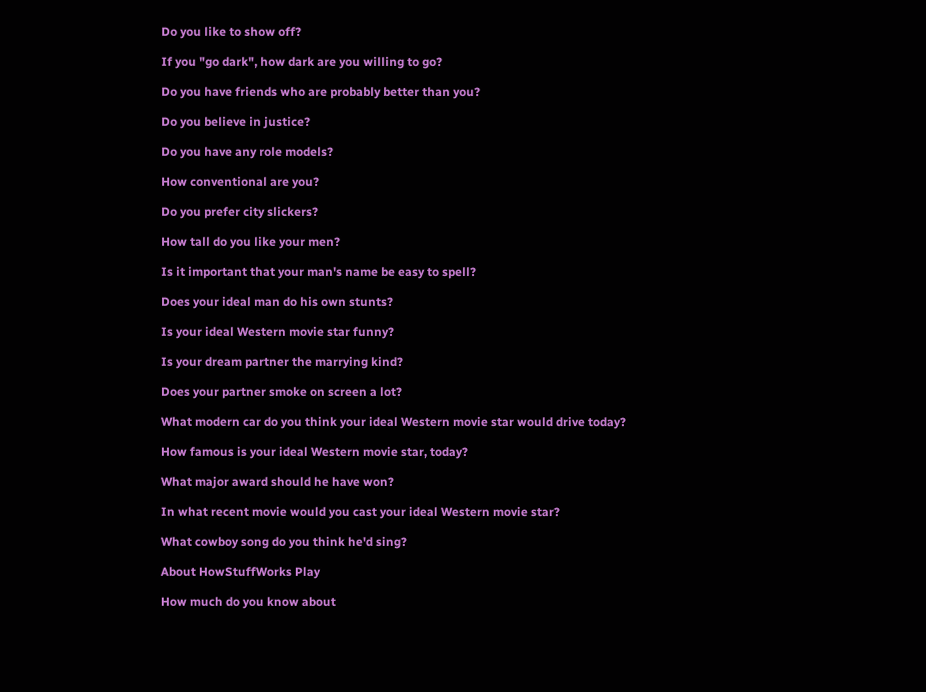Do you like to show off?

If you "go dark", how dark are you willing to go?

Do you have friends who are probably better than you?

Do you believe in justice?

Do you have any role models?

How conventional are you?

Do you prefer city slickers?

How tall do you like your men?

Is it important that your man's name be easy to spell?

Does your ideal man do his own stunts?

Is your ideal Western movie star funny?

Is your dream partner the marrying kind?

Does your partner smoke on screen a lot?

What modern car do you think your ideal Western movie star would drive today?

How famous is your ideal Western movie star, today?

What major award should he have won?

In what recent movie would you cast your ideal Western movie star?

What cowboy song do you think he'd sing?

About HowStuffWorks Play

How much do you know about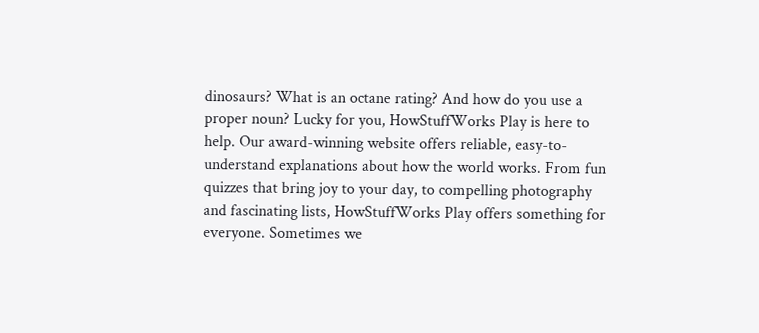dinosaurs? What is an octane rating? And how do you use a proper noun? Lucky for you, HowStuffWorks Play is here to help. Our award-winning website offers reliable, easy-to-understand explanations about how the world works. From fun quizzes that bring joy to your day, to compelling photography and fascinating lists, HowStuffWorks Play offers something for everyone. Sometimes we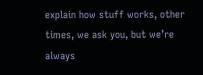explain how stuff works, other times, we ask you, but we’re always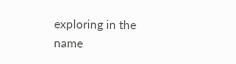exploring in the name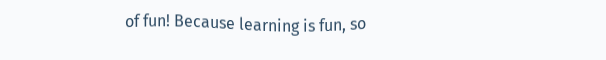of fun! Because learning is fun, so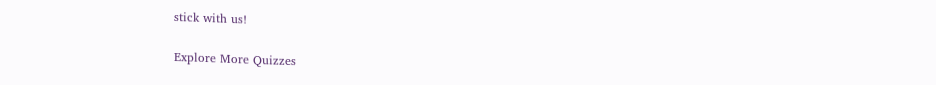stick with us!

Explore More Quizzes